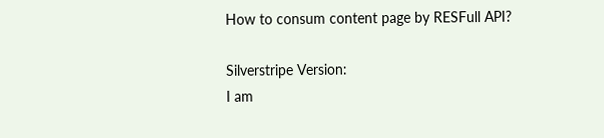How to consum content page by RESFull API?

Silverstripe Version:
I am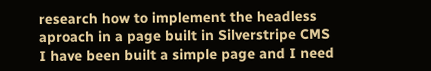research how to implement the headless aproach in a page built in Silverstripe CMS
I have been built a simple page and I need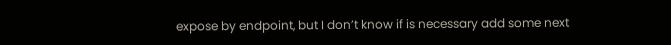expose by endpoint, but I don’t know if is necessary add some next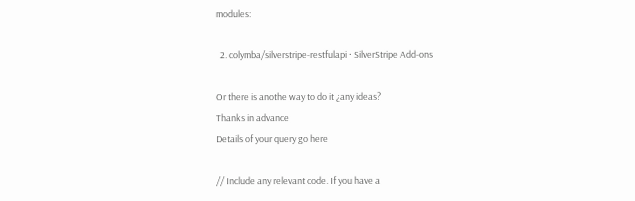modules:

  2. colymba/silverstripe-restfulapi · SilverStripe Add-ons

Or there is anothe way to do it ¿any ideas?
Thanks in advance
Details of your query go here

// Include any relevant code. If you have a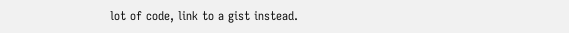lot of code, link to a gist instead.